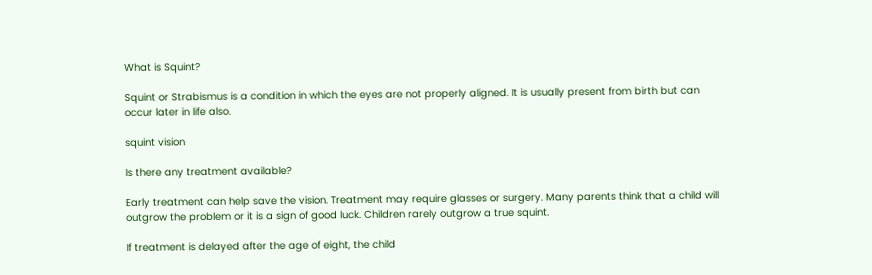What is Squint?

Squint or Strabismus is a condition in which the eyes are not properly aligned. It is usually present from birth but can occur later in life also.

squint vision

Is there any treatment available?

Early treatment can help save the vision. Treatment may require glasses or surgery. Many parents think that a child will outgrow the problem or it is a sign of good luck. Children rarely outgrow a true squint.

If treatment is delayed after the age of eight, the child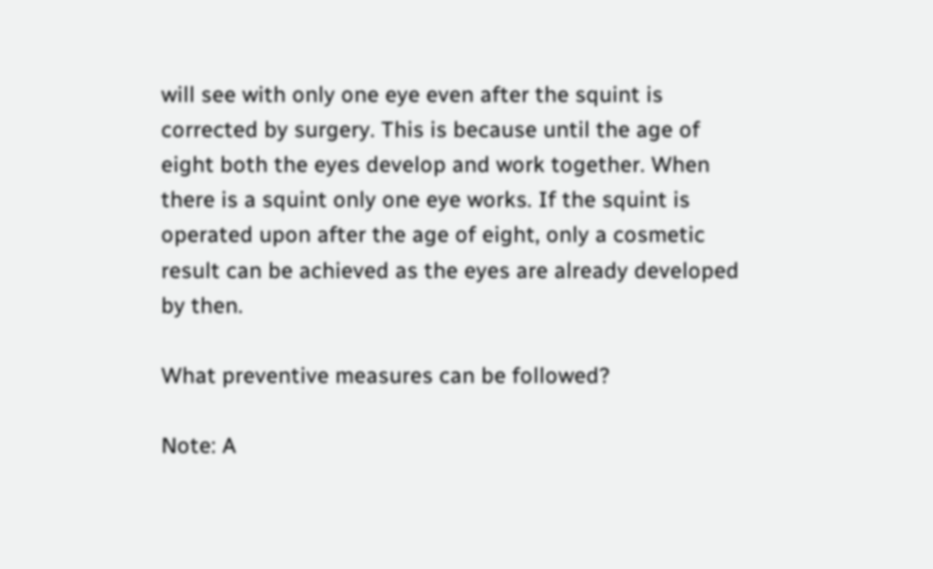will see with only one eye even after the squint is corrected by surgery. This is because until the age of eight both the eyes develop and work together. When there is a squint only one eye works. If the squint is operated upon after the age of eight, only a cosmetic result can be achieved as the eyes are already developed by then.

What preventive measures can be followed?

Note: A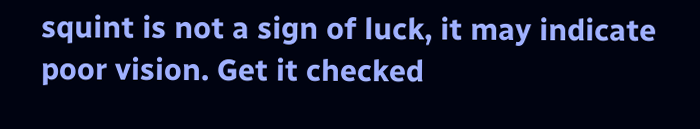squint is not a sign of luck, it may indicate poor vision. Get it checked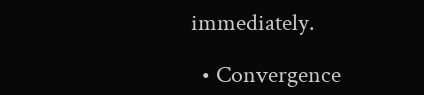immediately.

  • Convergence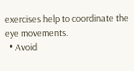exercises help to coordinate the eye movements.
  • Avoid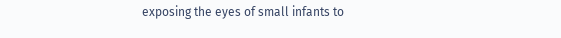exposing the eyes of small infants to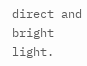direct and bright light.